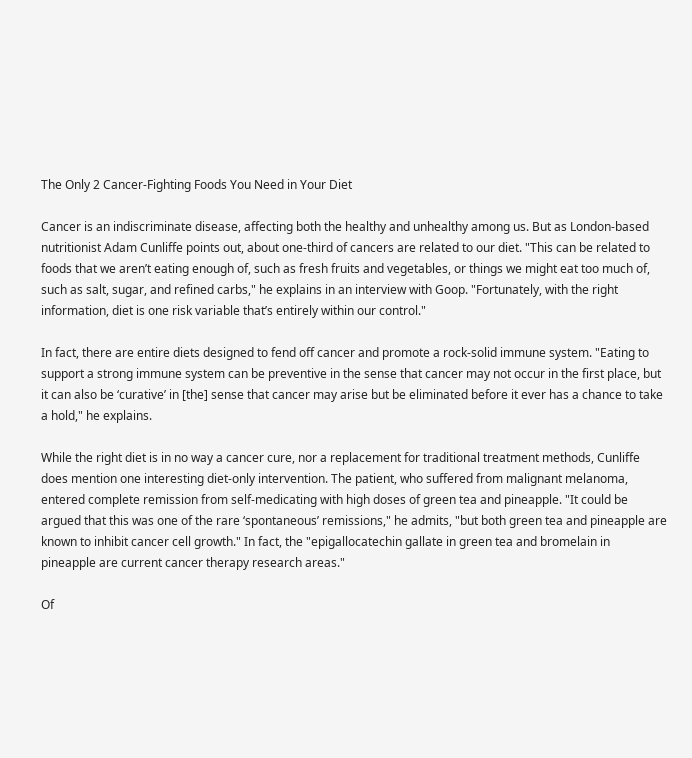The Only 2 Cancer-Fighting Foods You Need in Your Diet

Cancer is an indiscriminate disease, affecting both the healthy and unhealthy among us. But as London-based nutritionist Adam Cunliffe points out, about one-third of cancers are related to our diet. "This can be related to foods that we aren’t eating enough of, such as fresh fruits and vegetables, or things we might eat too much of, such as salt, sugar, and refined carbs," he explains in an interview with Goop. "Fortunately, with the right information, diet is one risk variable that’s entirely within our control."

In fact, there are entire diets designed to fend off cancer and promote a rock-solid immune system. "Eating to support a strong immune system can be preventive in the sense that cancer may not occur in the first place, but it can also be ‘curative’ in [the] sense that cancer may arise but be eliminated before it ever has a chance to take a hold," he explains.

While the right diet is in no way a cancer cure, nor a replacement for traditional treatment methods, Cunliffe does mention one interesting diet-only intervention. The patient, who suffered from malignant melanoma, entered complete remission from self-medicating with high doses of green tea and pineapple. "It could be argued that this was one of the rare ‘spontaneous’ remissions," he admits, "but both green tea and pineapple are known to inhibit cancer cell growth." In fact, the "epigallocatechin gallate in green tea and bromelain in pineapple are current cancer therapy research areas."

Of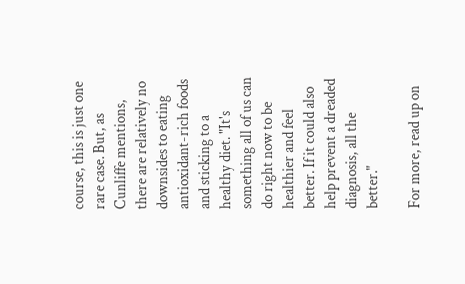course, this is just one rare case. But, as Cunliffe mentions, there are relatively no downsides to eating antioxidant-rich foods and sticking to a healthy diet. "It's something all of us can do right now to be healthier and feel better. If it could also help prevent a dreaded diagnosis, all the better."

For more, read up on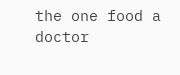the one food a doctor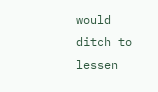would ditch to lessen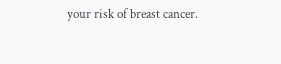your risk of breast cancer.